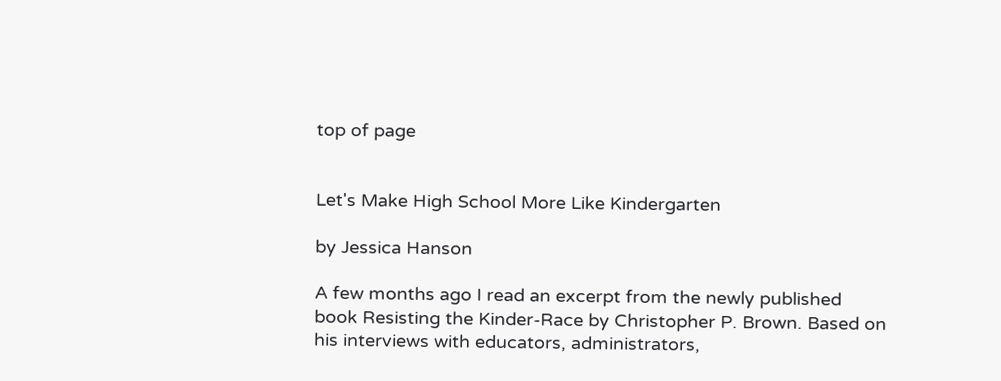top of page


Let's Make High School More Like Kindergarten

by Jessica Hanson

A few months ago I read an excerpt from the newly published book Resisting the Kinder-Race by Christopher P. Brown. Based on his interviews with educators, administrators,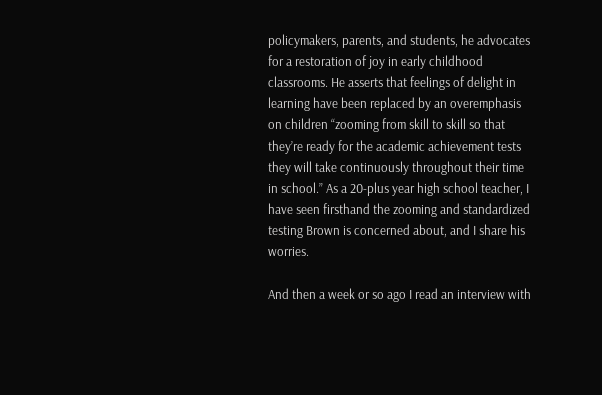policymakers, parents, and students, he advocates for a restoration of joy in early childhood classrooms. He asserts that feelings of delight in learning have been replaced by an overemphasis on children “zooming from skill to skill so that they’re ready for the academic achievement tests they will take continuously throughout their time in school.” As a 20-plus year high school teacher, I have seen firsthand the zooming and standardized testing Brown is concerned about, and I share his worries.

And then a week or so ago I read an interview with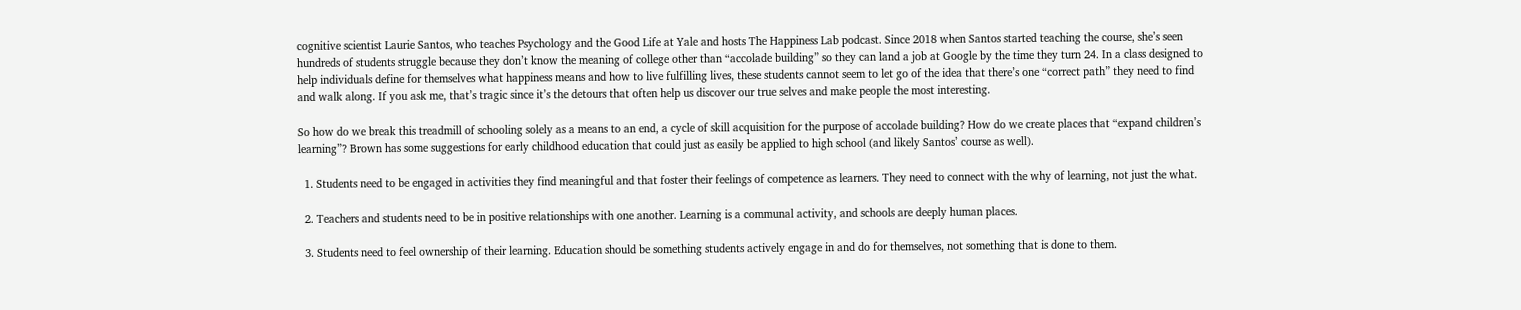cognitive scientist Laurie Santos, who teaches Psychology and the Good Life at Yale and hosts The Happiness Lab podcast. Since 2018 when Santos started teaching the course, she’s seen hundreds of students struggle because they don’t know the meaning of college other than “accolade building” so they can land a job at Google by the time they turn 24. In a class designed to help individuals define for themselves what happiness means and how to live fulfilling lives, these students cannot seem to let go of the idea that there’s one “correct path” they need to find and walk along. If you ask me, that’s tragic since it’s the detours that often help us discover our true selves and make people the most interesting.

So how do we break this treadmill of schooling solely as a means to an end, a cycle of skill acquisition for the purpose of accolade building? How do we create places that “expand children’s learning”? Brown has some suggestions for early childhood education that could just as easily be applied to high school (and likely Santos’ course as well).

  1. Students need to be engaged in activities they find meaningful and that foster their feelings of competence as learners. They need to connect with the why of learning, not just the what.

  2. Teachers and students need to be in positive relationships with one another. Learning is a communal activity, and schools are deeply human places.

  3. Students need to feel ownership of their learning. Education should be something students actively engage in and do for themselves, not something that is done to them.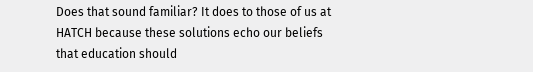Does that sound familiar? It does to those of us at HATCH because these solutions echo our beliefs that education should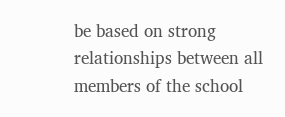be based on strong relationships between all members of the school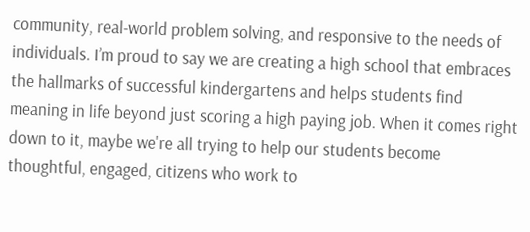community, real-world problem solving, and responsive to the needs of individuals. I’m proud to say we are creating a high school that embraces the hallmarks of successful kindergartens and helps students find meaning in life beyond just scoring a high paying job. When it comes right down to it, maybe we're all trying to help our students become thoughtful, engaged, citizens who work to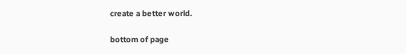create a better world.

bottom of page